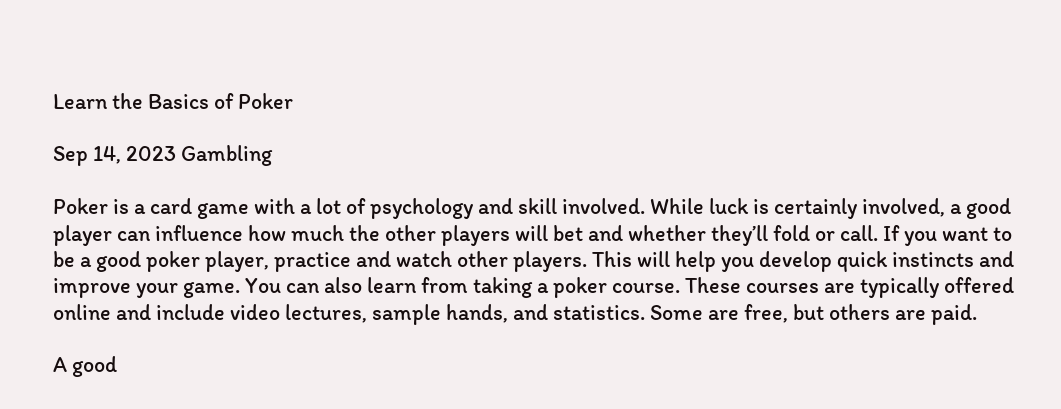Learn the Basics of Poker

Sep 14, 2023 Gambling

Poker is a card game with a lot of psychology and skill involved. While luck is certainly involved, a good player can influence how much the other players will bet and whether they’ll fold or call. If you want to be a good poker player, practice and watch other players. This will help you develop quick instincts and improve your game. You can also learn from taking a poker course. These courses are typically offered online and include video lectures, sample hands, and statistics. Some are free, but others are paid.

A good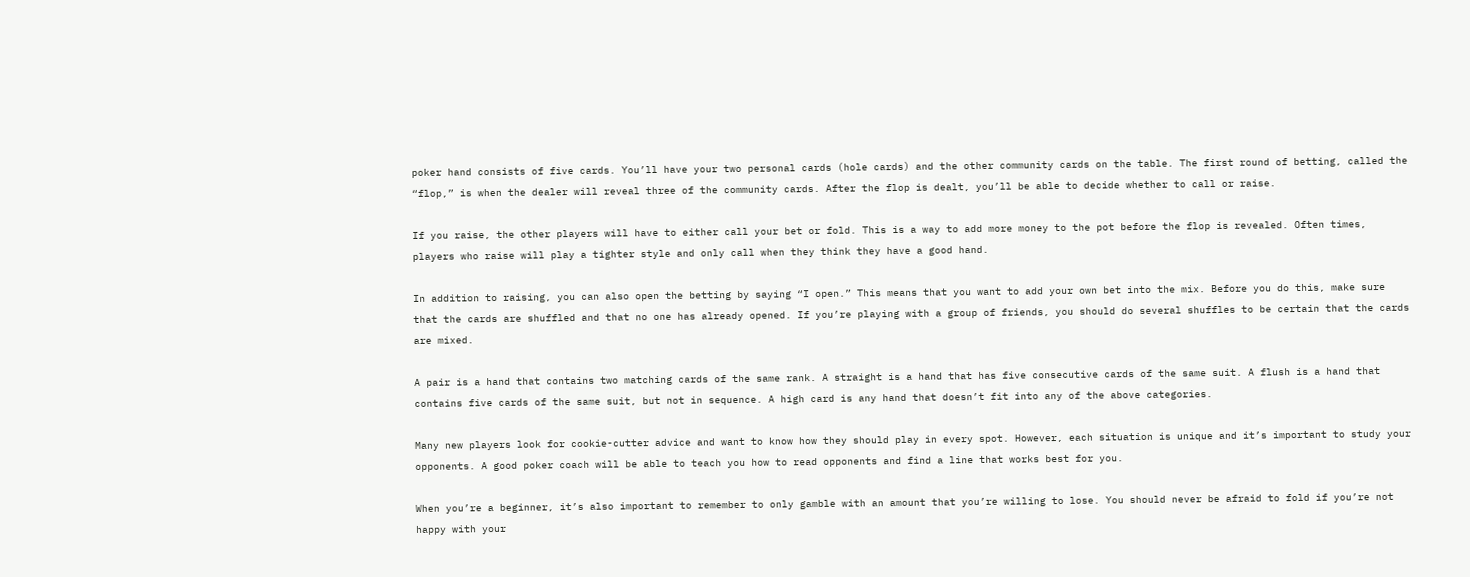poker hand consists of five cards. You’ll have your two personal cards (hole cards) and the other community cards on the table. The first round of betting, called the “flop,” is when the dealer will reveal three of the community cards. After the flop is dealt, you’ll be able to decide whether to call or raise.

If you raise, the other players will have to either call your bet or fold. This is a way to add more money to the pot before the flop is revealed. Often times, players who raise will play a tighter style and only call when they think they have a good hand.

In addition to raising, you can also open the betting by saying “I open.” This means that you want to add your own bet into the mix. Before you do this, make sure that the cards are shuffled and that no one has already opened. If you’re playing with a group of friends, you should do several shuffles to be certain that the cards are mixed.

A pair is a hand that contains two matching cards of the same rank. A straight is a hand that has five consecutive cards of the same suit. A flush is a hand that contains five cards of the same suit, but not in sequence. A high card is any hand that doesn’t fit into any of the above categories.

Many new players look for cookie-cutter advice and want to know how they should play in every spot. However, each situation is unique and it’s important to study your opponents. A good poker coach will be able to teach you how to read opponents and find a line that works best for you.

When you’re a beginner, it’s also important to remember to only gamble with an amount that you’re willing to lose. You should never be afraid to fold if you’re not happy with your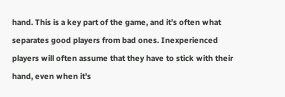hand. This is a key part of the game, and it’s often what separates good players from bad ones. Inexperienced players will often assume that they have to stick with their hand, even when it’s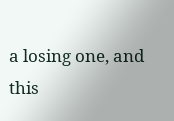a losing one, and this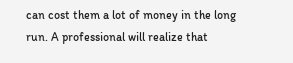can cost them a lot of money in the long run. A professional will realize that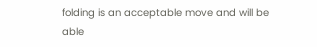folding is an acceptable move and will be able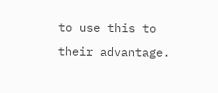to use this to their advantage.